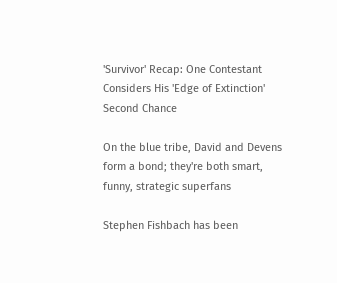'Survivor' Recap: One Contestant Considers His 'Edge of Extinction' Second Chance

On the blue tribe, David and Devens form a bond; they're both smart, funny, strategic superfans

Stephen Fishbach has been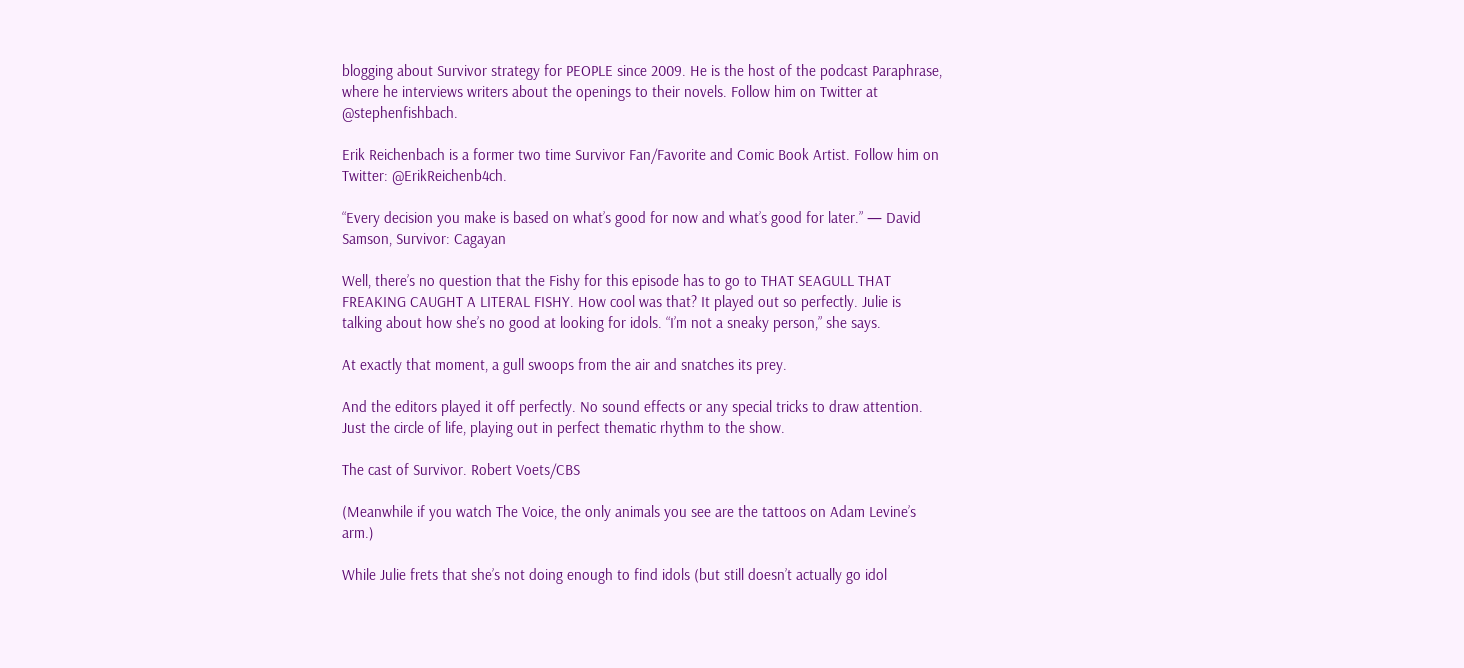blogging about Survivor strategy for PEOPLE since 2009. He is the host of the podcast Paraphrase, where he interviews writers about the openings to their novels. Follow him on Twitter at @stephenfishbach.

Erik Reichenbach is a former two time Survivor Fan/Favorite and Comic Book Artist. Follow him on Twitter: @ErikReichenb4ch.

“Every decision you make is based on what’s good for now and what’s good for later.” — David Samson, Survivor: Cagayan

Well, there’s no question that the Fishy for this episode has to go to THAT SEAGULL THAT FREAKING CAUGHT A LITERAL FISHY. How cool was that? It played out so perfectly. Julie is talking about how she’s no good at looking for idols. “I’m not a sneaky person,” she says.

At exactly that moment, a gull swoops from the air and snatches its prey.

And the editors played it off perfectly. No sound effects or any special tricks to draw attention. Just the circle of life, playing out in perfect thematic rhythm to the show.

The cast of Survivor. Robert Voets/CBS

(Meanwhile if you watch The Voice, the only animals you see are the tattoos on Adam Levine’s arm.)

While Julie frets that she’s not doing enough to find idols (but still doesn’t actually go idol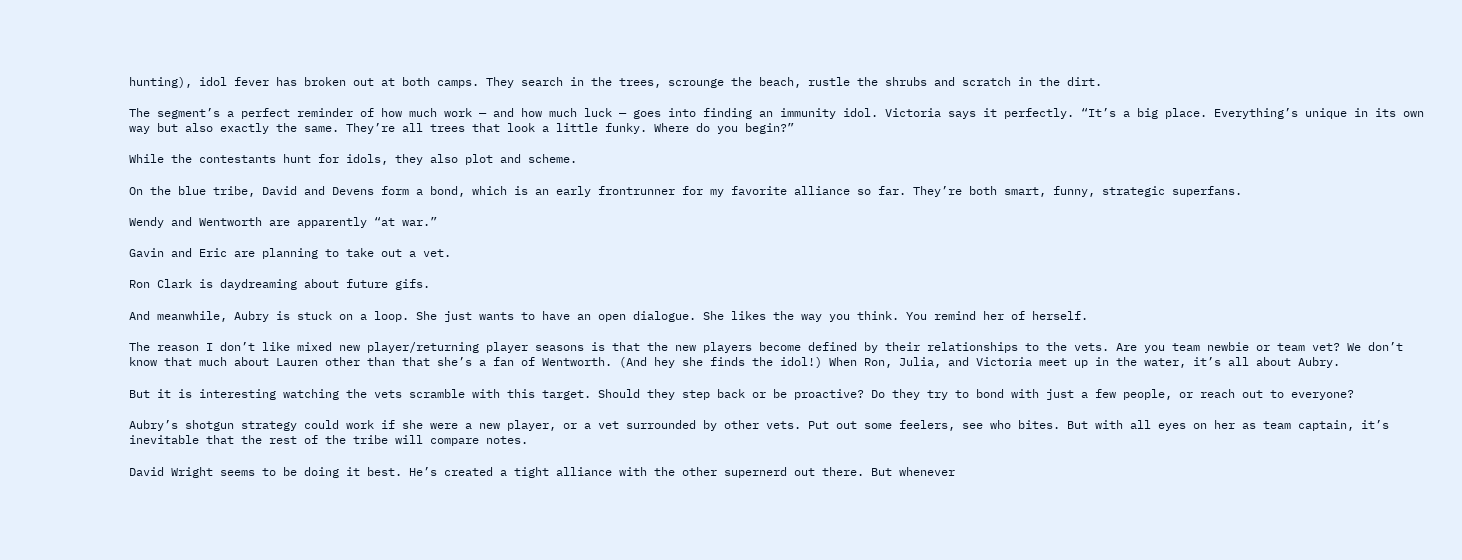hunting), idol fever has broken out at both camps. They search in the trees, scrounge the beach, rustle the shrubs and scratch in the dirt.

The segment’s a perfect reminder of how much work — and how much luck — goes into finding an immunity idol. Victoria says it perfectly. “It’s a big place. Everything’s unique in its own way but also exactly the same. They’re all trees that look a little funky. Where do you begin?”

While the contestants hunt for idols, they also plot and scheme.

On the blue tribe, David and Devens form a bond, which is an early frontrunner for my favorite alliance so far. They’re both smart, funny, strategic superfans.

Wendy and Wentworth are apparently “at war.”

Gavin and Eric are planning to take out a vet.

Ron Clark is daydreaming about future gifs.

And meanwhile, Aubry is stuck on a loop. She just wants to have an open dialogue. She likes the way you think. You remind her of herself.

The reason I don’t like mixed new player/returning player seasons is that the new players become defined by their relationships to the vets. Are you team newbie or team vet? We don’t know that much about Lauren other than that she’s a fan of Wentworth. (And hey she finds the idol!) When Ron, Julia, and Victoria meet up in the water, it’s all about Aubry.

But it is interesting watching the vets scramble with this target. Should they step back or be proactive? Do they try to bond with just a few people, or reach out to everyone?

Aubry’s shotgun strategy could work if she were a new player, or a vet surrounded by other vets. Put out some feelers, see who bites. But with all eyes on her as team captain, it’s inevitable that the rest of the tribe will compare notes.

David Wright seems to be doing it best. He’s created a tight alliance with the other supernerd out there. But whenever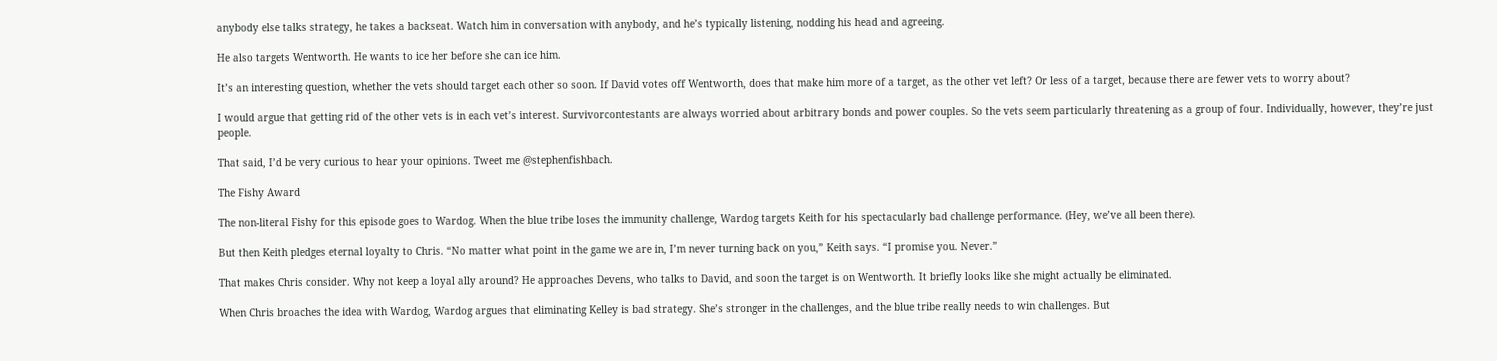anybody else talks strategy, he takes a backseat. Watch him in conversation with anybody, and he’s typically listening, nodding his head and agreeing.

He also targets Wentworth. He wants to ice her before she can ice him.

It’s an interesting question, whether the vets should target each other so soon. If David votes off Wentworth, does that make him more of a target, as the other vet left? Or less of a target, because there are fewer vets to worry about?

I would argue that getting rid of the other vets is in each vet’s interest. Survivorcontestants are always worried about arbitrary bonds and power couples. So the vets seem particularly threatening as a group of four. Individually, however, they’re just people.

That said, I’d be very curious to hear your opinions. Tweet me @stephenfishbach.

The Fishy Award

The non-literal Fishy for this episode goes to Wardog. When the blue tribe loses the immunity challenge, Wardog targets Keith for his spectacularly bad challenge performance. (Hey, we’ve all been there).

But then Keith pledges eternal loyalty to Chris. “No matter what point in the game we are in, I’m never turning back on you,” Keith says. “I promise you. Never.”

That makes Chris consider. Why not keep a loyal ally around? He approaches Devens, who talks to David, and soon the target is on Wentworth. It briefly looks like she might actually be eliminated.

When Chris broaches the idea with Wardog, Wardog argues that eliminating Kelley is bad strategy. She’s stronger in the challenges, and the blue tribe really needs to win challenges. But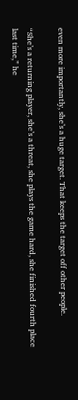even more importantly, she’s a huge target. That keeps the target off other people.

“She’s a returning player, she’s a threat, she plays the game hard, she finished fourth place last time,” he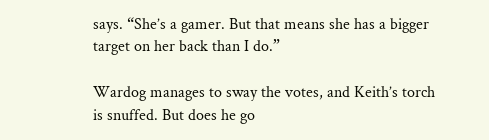says. “She’s a gamer. But that means she has a bigger target on her back than I do.”

Wardog manages to sway the votes, and Keith’s torch is snuffed. But does he go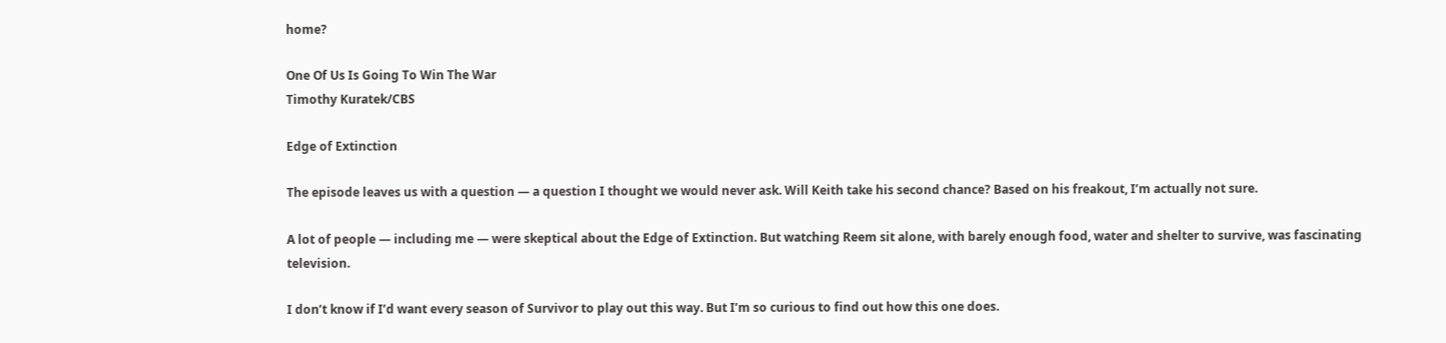home?

One Of Us Is Going To Win The War
Timothy Kuratek/CBS

Edge of Extinction

The episode leaves us with a question — a question I thought we would never ask. Will Keith take his second chance? Based on his freakout, I’m actually not sure.

A lot of people — including me — were skeptical about the Edge of Extinction. But watching Reem sit alone, with barely enough food, water and shelter to survive, was fascinating television.

I don’t know if I’d want every season of Survivor to play out this way. But I’m so curious to find out how this one does.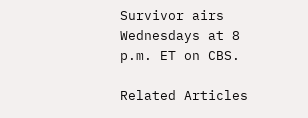Survivor airs Wednesdays at 8 p.m. ET on CBS.

Related Articles